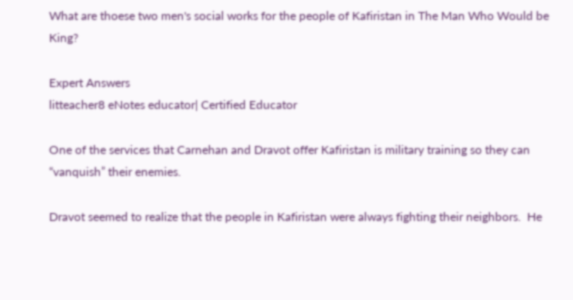What are thoese two men's social works for the people of Kafiristan in The Man Who Would be King?

Expert Answers
litteacher8 eNotes educator| Certified Educator

One of the services that Carnehan and Dravot offer Kafiristan is military training so they can “vanquish” their enemies.

Dravot seemed to realize that the people in Kafiristan were always fighting their neighbors.  He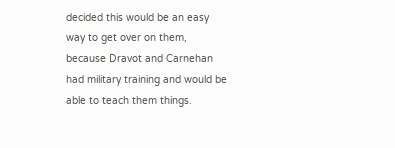decided this would be an easy way to get over on them, because Dravot and Carnehan had military training and would be able to teach them things.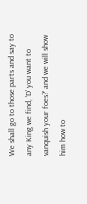We shall go to those parts and say to any King we find, 'D' you want to vanquish your foes?' and we will show him how to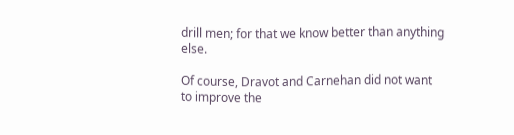drill men; for that we know better than anything else.

Of course, Dravot and Carnehan did not want to improve the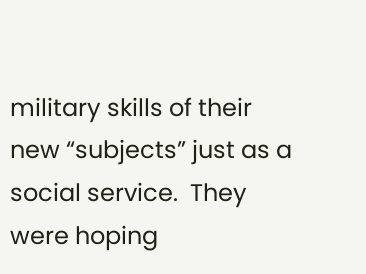military skills of their new “subjects” just as a social service.  They were hoping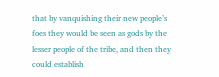that by vanquishing their new people’s foes they would be seen as gods by the lesser people of the tribe, and then they could establish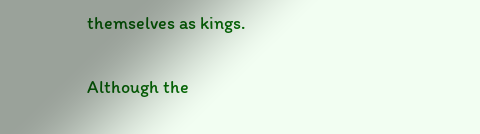themselves as kings.

Although the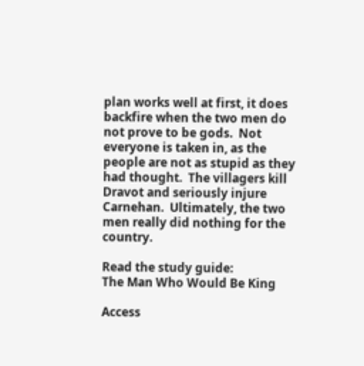plan works well at first, it does backfire when the two men do not prove to be gods.  Not everyone is taken in, as the people are not as stupid as they had thought.  The villagers kill Dravot and seriously injure Carnehan.  Ultimately, the two men really did nothing for the country.

Read the study guide:
The Man Who Would Be King

Access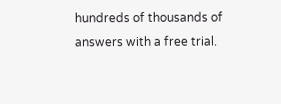hundreds of thousands of answers with a free trial.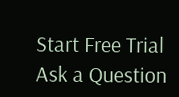Start Free Trial
Ask a Question